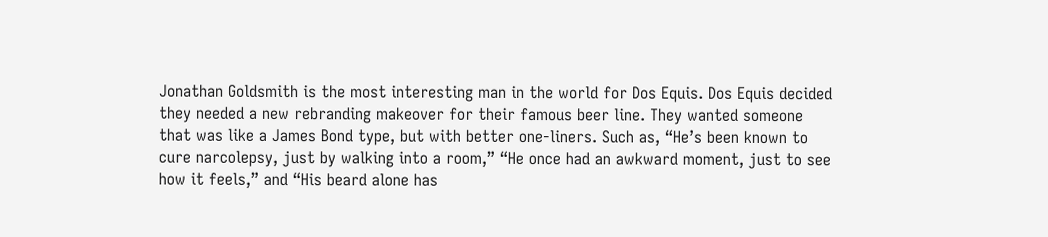Jonathan Goldsmith is the most interesting man in the world for Dos Equis. Dos Equis decided they needed a new rebranding makeover for their famous beer line. They wanted someone that was like a James Bond type, but with better one-liners. Such as, “He’s been known to cure narcolepsy, just by walking into a room,” “He once had an awkward moment, just to see how it feels,” and “His beard alone has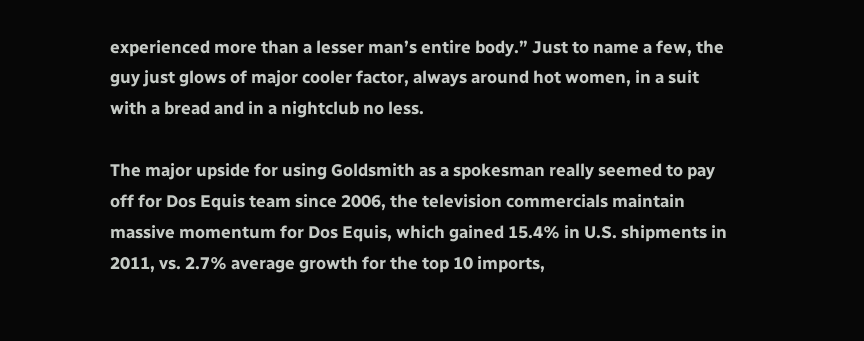experienced more than a lesser man’s entire body.” Just to name a few, the guy just glows of major cooler factor, always around hot women, in a suit with a bread and in a nightclub no less.

The major upside for using Goldsmith as a spokesman really seemed to pay off for Dos Equis team since 2006, the television commercials maintain massive momentum for Dos Equis, which gained 15.4% in U.S. shipments in 2011, vs. 2.7% average growth for the top 10 imports,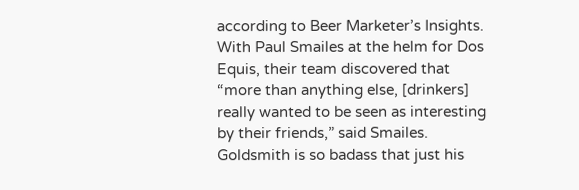according to Beer Marketer’s Insights. With Paul Smailes at the helm for Dos Equis, their team discovered that “more than anything else, [drinkers] really wanted to be seen as interesting by their friends,” said Smailes. Goldsmith is so badass that just his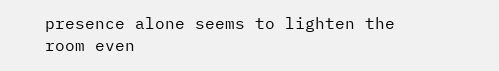presence alone seems to lighten the room even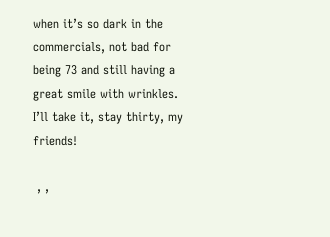when it’s so dark in the commercials, not bad for being 73 and still having a great smile with wrinkles. I’ll take it, stay thirty, my friends!

 , ,